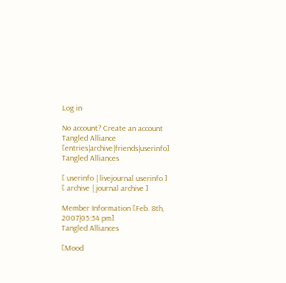Log in

No account? Create an account
Tangled Alliance [entries|archive|friends|userinfo]
Tangled Alliances

[ userinfo | livejournal userinfo ]
[ archive | journal archive ]

Member Information [Feb. 8th, 2007|05:54 pm]
Tangled Alliances

[Mood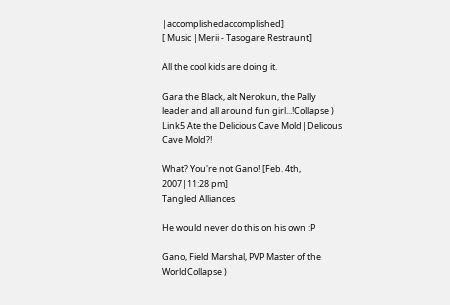|accomplishedaccomplished]
[ Music |Merii - Tasogare Restraunt]

All the cool kids are doing it.

Gara the Black, alt Nerokun, the Pally leader and all around fun girl...!Collapse )
Link5 Ate the Delicious Cave Mold|Delicous Cave Mold?!

What? You're not Gano! [Feb. 4th, 2007|11:28 pm]
Tangled Alliances

He would never do this on his own :P

Gano, Field Marshal, PVP Master of the WorldCollapse )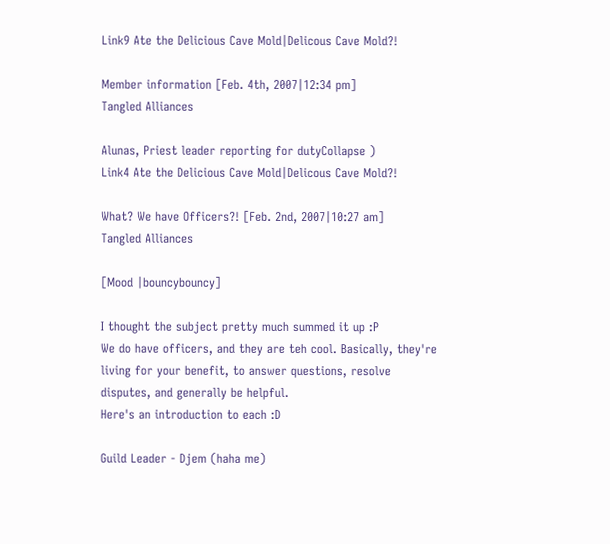Link9 Ate the Delicious Cave Mold|Delicous Cave Mold?!

Member information [Feb. 4th, 2007|12:34 pm]
Tangled Alliances

Alunas, Priest leader reporting for dutyCollapse )
Link4 Ate the Delicious Cave Mold|Delicous Cave Mold?!

What? We have Officers?! [Feb. 2nd, 2007|10:27 am]
Tangled Alliances

[Mood |bouncybouncy]

I thought the subject pretty much summed it up :P
We do have officers, and they are teh cool. Basically, they're living for your benefit, to answer questions, resolve disputes, and generally be helpful.
Here's an introduction to each :D

Guild Leader - Djem (haha me)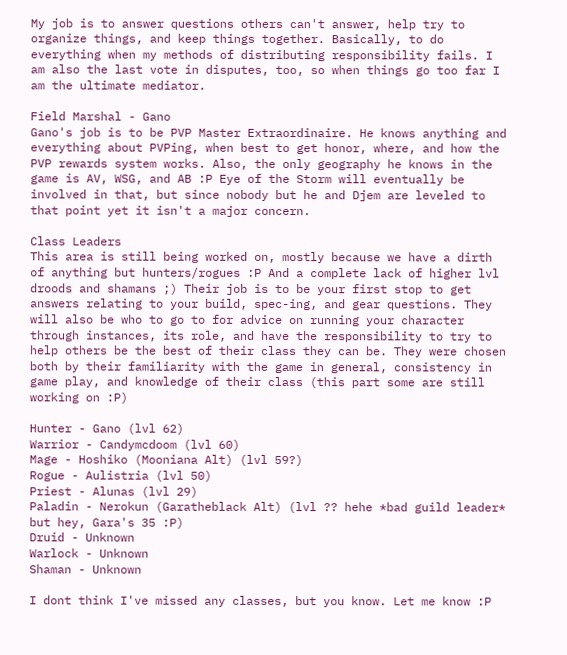My job is to answer questions others can't answer, help try to organize things, and keep things together. Basically, to do everything when my methods of distributing responsibility fails. I am also the last vote in disputes, too, so when things go too far I am the ultimate mediator.

Field Marshal - Gano
Gano's job is to be PVP Master Extraordinaire. He knows anything and everything about PVPing, when best to get honor, where, and how the PVP rewards system works. Also, the only geography he knows in the game is AV, WSG, and AB :P Eye of the Storm will eventually be involved in that, but since nobody but he and Djem are leveled to that point yet it isn't a major concern.

Class Leaders
This area is still being worked on, mostly because we have a dirth of anything but hunters/rogues :P And a complete lack of higher lvl droods and shamans ;) Their job is to be your first stop to get answers relating to your build, spec-ing, and gear questions. They will also be who to go to for advice on running your character through instances, its role, and have the responsibility to try to help others be the best of their class they can be. They were chosen both by their familiarity with the game in general, consistency in game play, and knowledge of their class (this part some are still working on :P)

Hunter - Gano (lvl 62)
Warrior - Candymcdoom (lvl 60)
Mage - Hoshiko (Mooniana Alt) (lvl 59?)
Rogue - Aulistria (lvl 50)
Priest - Alunas (lvl 29)
Paladin - Nerokun (Garatheblack Alt) (lvl ?? hehe *bad guild leader* but hey, Gara's 35 :P)
Druid - Unknown
Warlock - Unknown
Shaman - Unknown

I dont think I've missed any classes, but you know. Let me know :P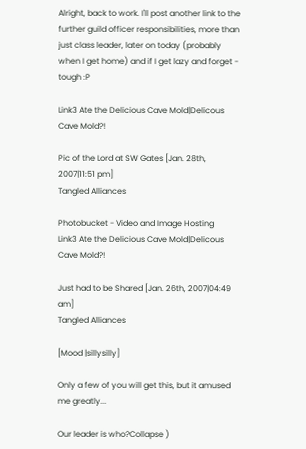Alright, back to work. I'll post another link to the further guild officer responsibilities, more than just class leader, later on today (probably when I get home) and if I get lazy and forget - tough :P

Link3 Ate the Delicious Cave Mold|Delicous Cave Mold?!

Pic of the Lord at SW Gates [Jan. 28th, 2007|11:51 pm]
Tangled Alliances

Photobucket - Video and Image Hosting
Link3 Ate the Delicious Cave Mold|Delicous Cave Mold?!

Just had to be Shared [Jan. 26th, 2007|04:49 am]
Tangled Alliances

[Mood |sillysilly]

Only a few of you will get this, but it amused me greatly...

Our leader is who?Collapse )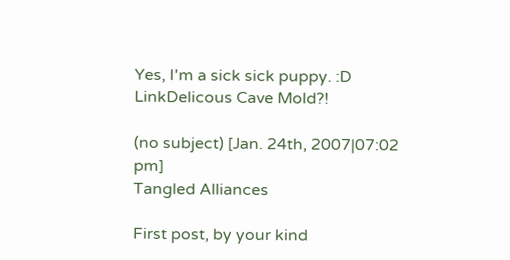Yes, I'm a sick sick puppy. :D
LinkDelicous Cave Mold?!

(no subject) [Jan. 24th, 2007|07:02 pm]
Tangled Alliances

First post, by your kind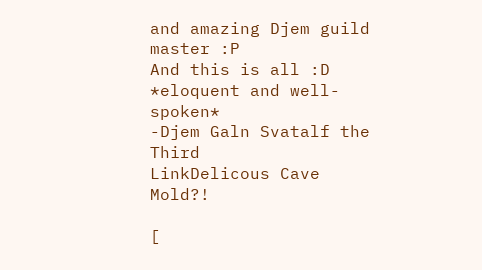and amazing Djem guild master :P
And this is all :D *eloquent and well-spoken*
-Djem Galn Svatalf the Third
LinkDelicous Cave Mold?!

[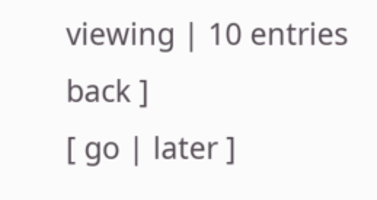viewing | 10 entries back ]
[ go | later ]